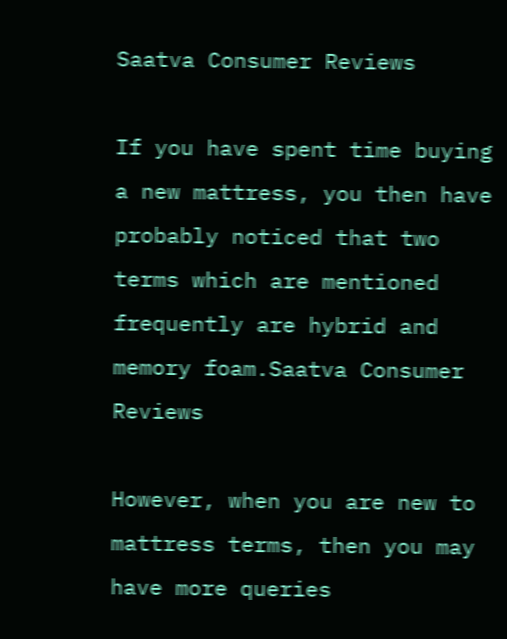Saatva Consumer Reviews

If you have spent time buying a new mattress, you then have probably noticed that two terms which are mentioned frequently are hybrid and memory foam.Saatva Consumer Reviews

However, when you are new to mattress terms, then you may have more queries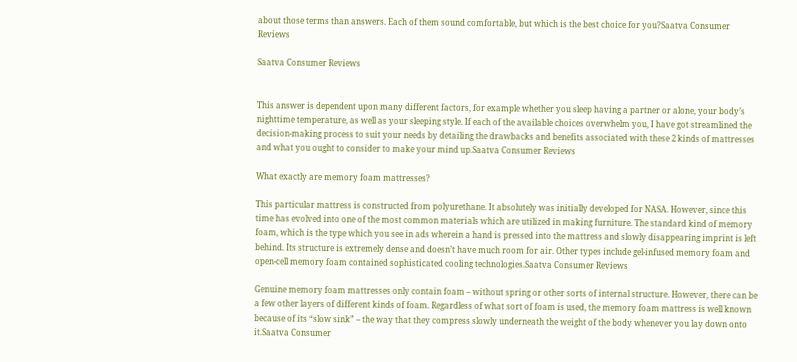about those terms than answers. Each of them sound comfortable, but which is the best choice for you?Saatva Consumer Reviews

Saatva Consumer Reviews


This answer is dependent upon many different factors, for example whether you sleep having a partner or alone, your body’s nighttime temperature, as well as your sleeping style. If each of the available choices overwhelm you, I have got streamlined the decision-making process to suit your needs by detailing the drawbacks and benefits associated with these 2 kinds of mattresses and what you ought to consider to make your mind up.Saatva Consumer Reviews

What exactly are memory foam mattresses?

This particular mattress is constructed from polyurethane. It absolutely was initially developed for NASA. However, since this time has evolved into one of the most common materials which are utilized in making furniture. The standard kind of memory foam, which is the type which you see in ads wherein a hand is pressed into the mattress and slowly disappearing imprint is left behind. Its structure is extremely dense and doesn’t have much room for air. Other types include gel-infused memory foam and open-cell memory foam contained sophisticated cooling technologies.Saatva Consumer Reviews

Genuine memory foam mattresses only contain foam – without spring or other sorts of internal structure. However, there can be a few other layers of different kinds of foam. Regardless of what sort of foam is used, the memory foam mattress is well known because of its “slow sink” – the way that they compress slowly underneath the weight of the body whenever you lay down onto it.Saatva Consumer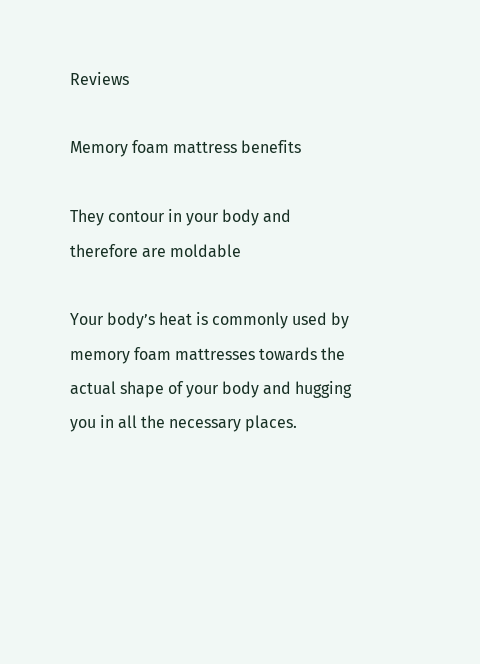Reviews

Memory foam mattress benefits

They contour in your body and therefore are moldable

Your body’s heat is commonly used by memory foam mattresses towards the actual shape of your body and hugging you in all the necessary places.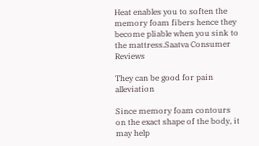Heat enables you to soften the memory foam fibers hence they become pliable when you sink to the mattress.Saatva Consumer Reviews

They can be good for pain alleviation

Since memory foam contours on the exact shape of the body, it may help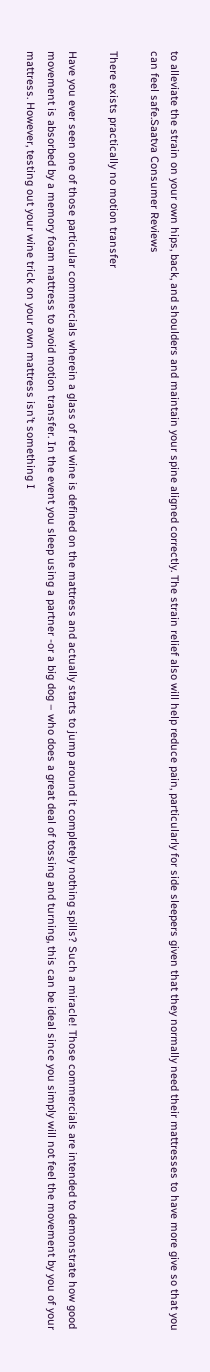to alleviate the strain on your own hips, back, and shoulders and maintain your spine aligned correctly. The strain relief also will help reduce pain, particularly for side sleepers given that they normally need their mattresses to have more give so that you can feel safe.Saatva Consumer Reviews

There exists practically no motion transfer

Have you ever seen one of those particular commercials wherein a glass of red wine is defined on the mattress and actually starts to jump around it completely nothing spills? Such a miracle! Those commercials are intended to demonstrate how good movement is absorbed by a memory foam mattress to avoid motion transfer. In the event you sleep using a partner -or a big dog – who does a great deal of tossing and turning, this can be ideal since you simply will not feel the movement by you of your mattress. However, testing out your wine trick on your own mattress isn’t something I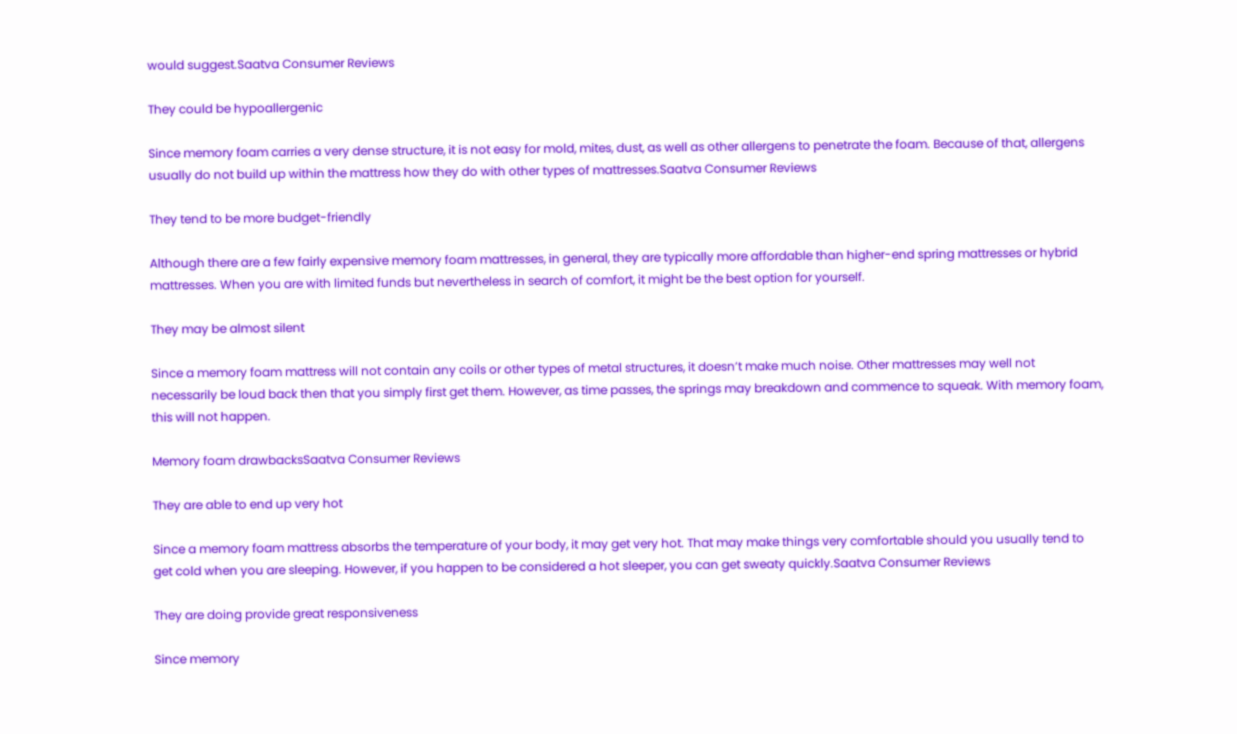would suggest.Saatva Consumer Reviews

They could be hypoallergenic

Since memory foam carries a very dense structure, it is not easy for mold, mites, dust, as well as other allergens to penetrate the foam. Because of that, allergens usually do not build up within the mattress how they do with other types of mattresses.Saatva Consumer Reviews

They tend to be more budget-friendly

Although there are a few fairly expensive memory foam mattresses, in general, they are typically more affordable than higher-end spring mattresses or hybrid mattresses. When you are with limited funds but nevertheless in search of comfort, it might be the best option for yourself.

They may be almost silent

Since a memory foam mattress will not contain any coils or other types of metal structures, it doesn’t make much noise. Other mattresses may well not necessarily be loud back then that you simply first get them. However, as time passes, the springs may breakdown and commence to squeak. With memory foam, this will not happen.

Memory foam drawbacksSaatva Consumer Reviews

They are able to end up very hot

Since a memory foam mattress absorbs the temperature of your body, it may get very hot. That may make things very comfortable should you usually tend to get cold when you are sleeping. However, if you happen to be considered a hot sleeper, you can get sweaty quickly.Saatva Consumer Reviews

They are doing provide great responsiveness

Since memory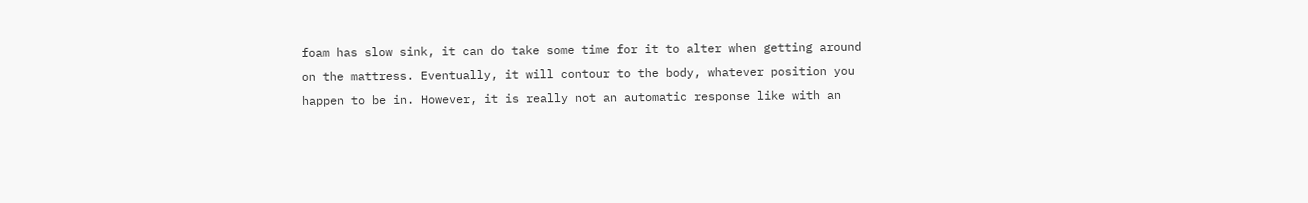foam has slow sink, it can do take some time for it to alter when getting around on the mattress. Eventually, it will contour to the body, whatever position you happen to be in. However, it is really not an automatic response like with an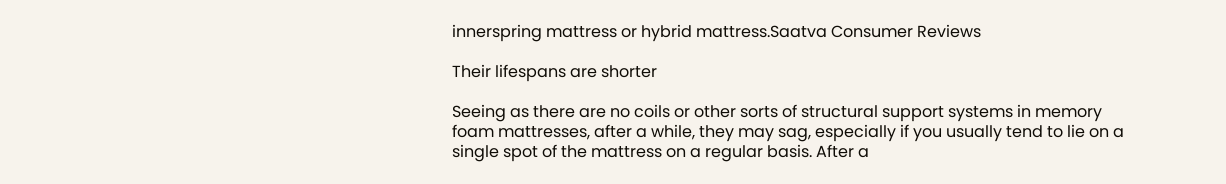innerspring mattress or hybrid mattress.Saatva Consumer Reviews

Their lifespans are shorter

Seeing as there are no coils or other sorts of structural support systems in memory foam mattresses, after a while, they may sag, especially if you usually tend to lie on a single spot of the mattress on a regular basis. After a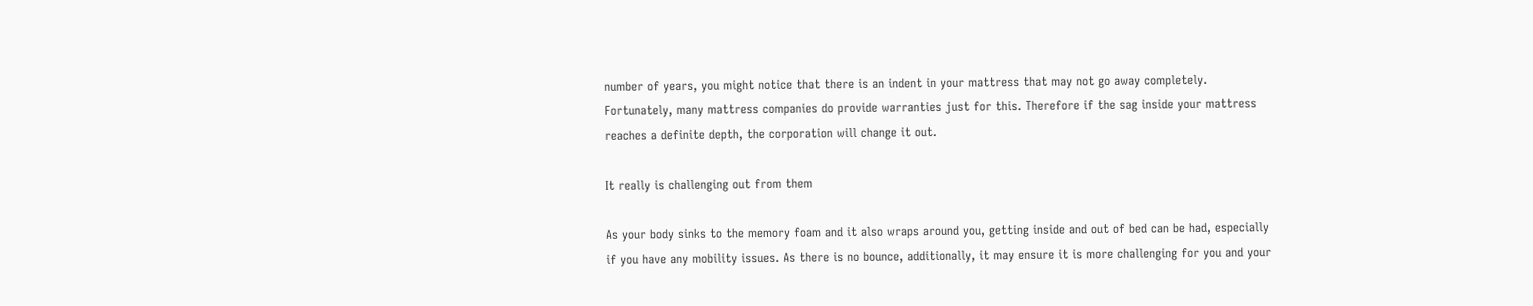number of years, you might notice that there is an indent in your mattress that may not go away completely. Fortunately, many mattress companies do provide warranties just for this. Therefore if the sag inside your mattress reaches a definite depth, the corporation will change it out.

It really is challenging out from them

As your body sinks to the memory foam and it also wraps around you, getting inside and out of bed can be had, especially if you have any mobility issues. As there is no bounce, additionally, it may ensure it is more challenging for you and your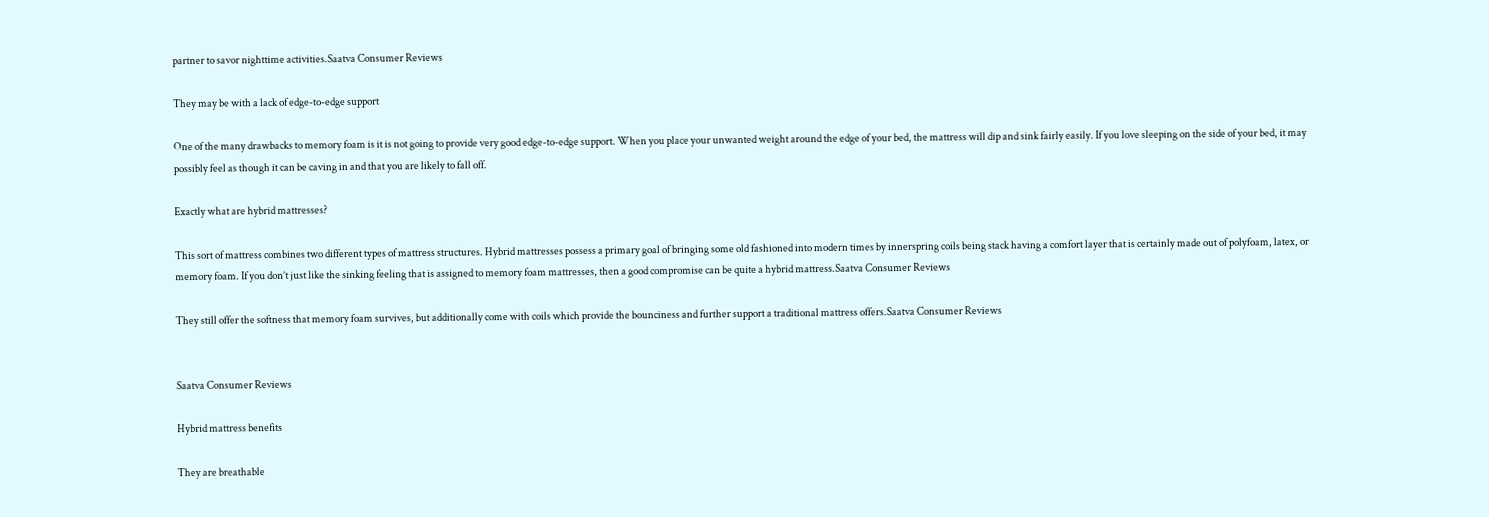partner to savor nighttime activities.Saatva Consumer Reviews

They may be with a lack of edge-to-edge support

One of the many drawbacks to memory foam is it is not going to provide very good edge-to-edge support. When you place your unwanted weight around the edge of your bed, the mattress will dip and sink fairly easily. If you love sleeping on the side of your bed, it may possibly feel as though it can be caving in and that you are likely to fall off.

Exactly what are hybrid mattresses?

This sort of mattress combines two different types of mattress structures. Hybrid mattresses possess a primary goal of bringing some old fashioned into modern times by innerspring coils being stack having a comfort layer that is certainly made out of polyfoam, latex, or memory foam. If you don’t just like the sinking feeling that is assigned to memory foam mattresses, then a good compromise can be quite a hybrid mattress.Saatva Consumer Reviews

They still offer the softness that memory foam survives, but additionally come with coils which provide the bounciness and further support a traditional mattress offers.Saatva Consumer Reviews


Saatva Consumer Reviews

Hybrid mattress benefits

They are breathable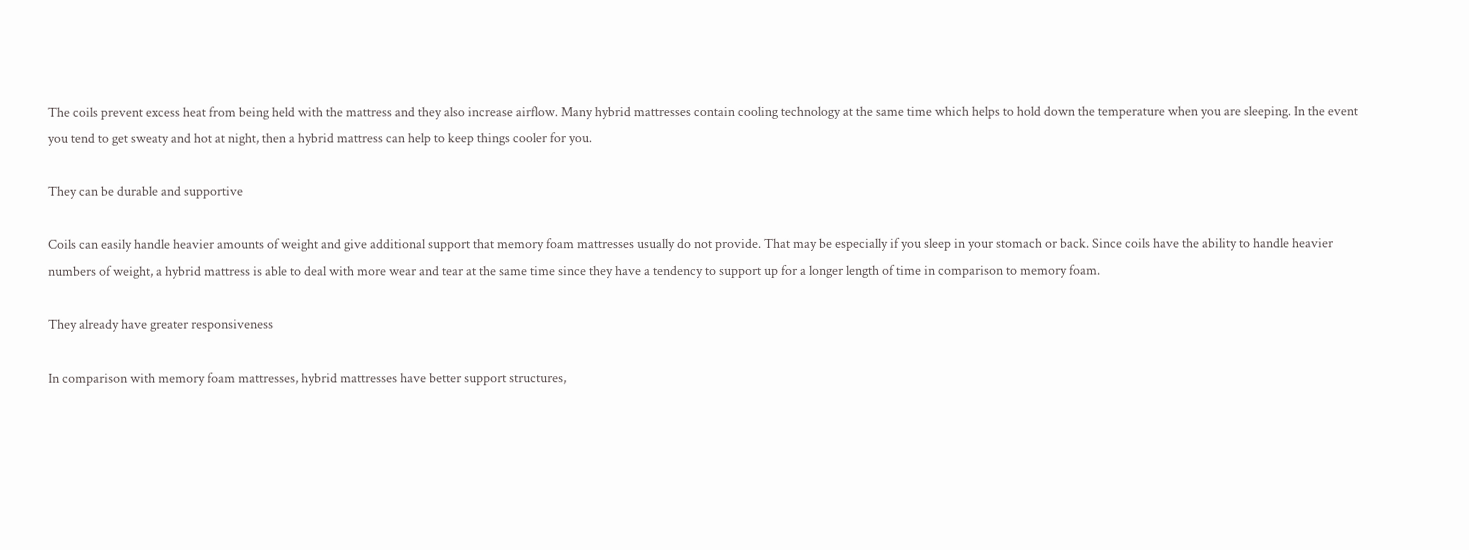The coils prevent excess heat from being held with the mattress and they also increase airflow. Many hybrid mattresses contain cooling technology at the same time which helps to hold down the temperature when you are sleeping. In the event you tend to get sweaty and hot at night, then a hybrid mattress can help to keep things cooler for you.

They can be durable and supportive

Coils can easily handle heavier amounts of weight and give additional support that memory foam mattresses usually do not provide. That may be especially if you sleep in your stomach or back. Since coils have the ability to handle heavier numbers of weight, a hybrid mattress is able to deal with more wear and tear at the same time since they have a tendency to support up for a longer length of time in comparison to memory foam.

They already have greater responsiveness

In comparison with memory foam mattresses, hybrid mattresses have better support structures,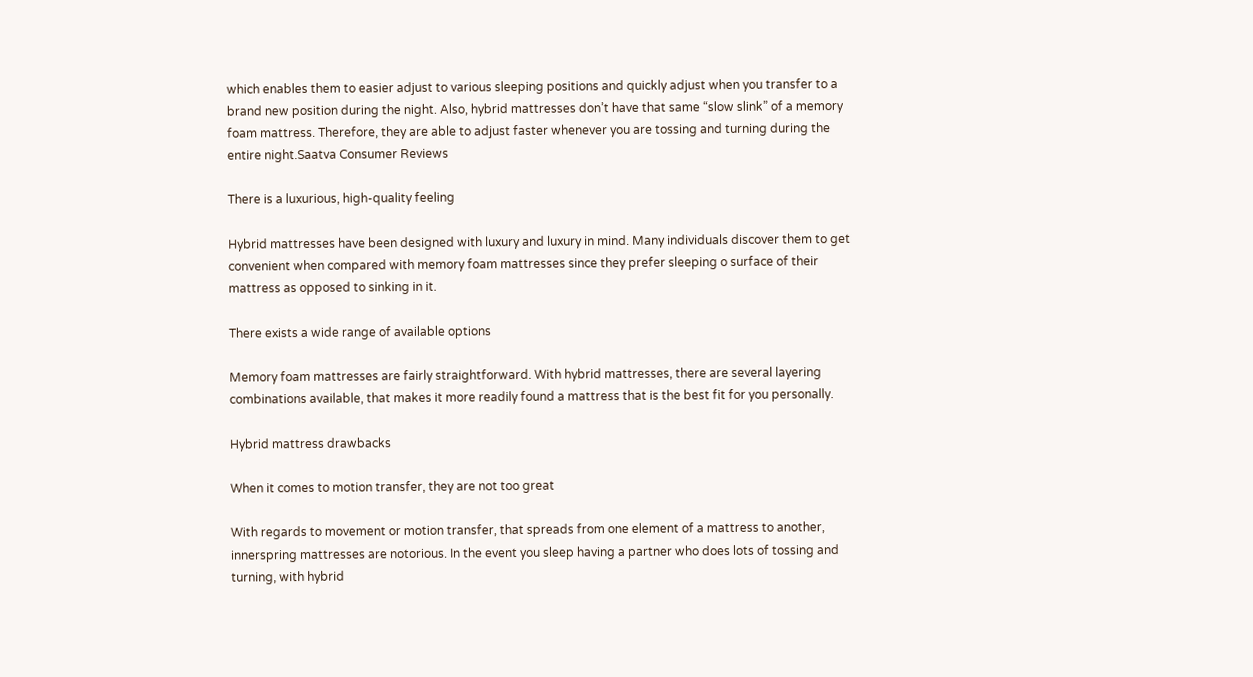which enables them to easier adjust to various sleeping positions and quickly adjust when you transfer to a brand new position during the night. Also, hybrid mattresses don’t have that same “slow slink” of a memory foam mattress. Therefore, they are able to adjust faster whenever you are tossing and turning during the entire night.Saatva Consumer Reviews

There is a luxurious, high-quality feeling

Hybrid mattresses have been designed with luxury and luxury in mind. Many individuals discover them to get convenient when compared with memory foam mattresses since they prefer sleeping o surface of their mattress as opposed to sinking in it.

There exists a wide range of available options

Memory foam mattresses are fairly straightforward. With hybrid mattresses, there are several layering combinations available, that makes it more readily found a mattress that is the best fit for you personally.

Hybrid mattress drawbacks

When it comes to motion transfer, they are not too great

With regards to movement or motion transfer, that spreads from one element of a mattress to another, innerspring mattresses are notorious. In the event you sleep having a partner who does lots of tossing and turning, with hybrid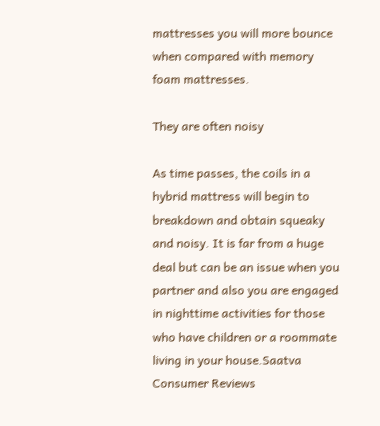mattresses you will more bounce when compared with memory foam mattresses.

They are often noisy

As time passes, the coils in a hybrid mattress will begin to breakdown and obtain squeaky and noisy. It is far from a huge deal but can be an issue when you partner and also you are engaged in nighttime activities for those who have children or a roommate living in your house.Saatva Consumer Reviews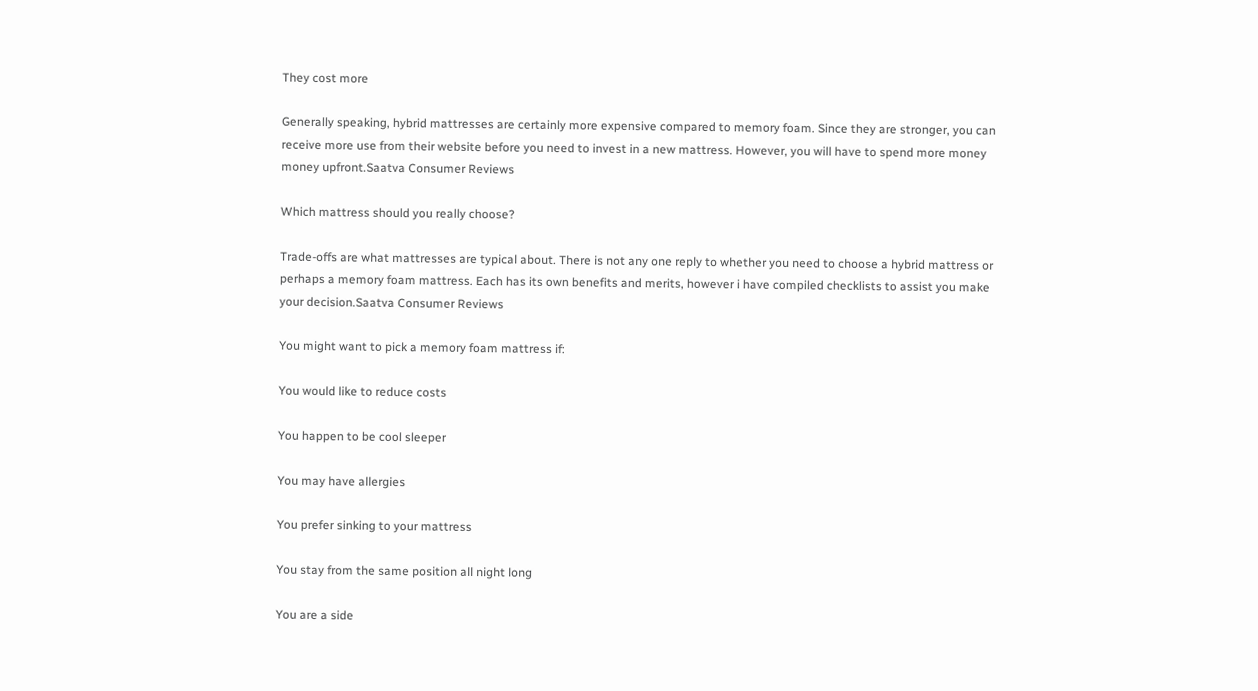They cost more

Generally speaking, hybrid mattresses are certainly more expensive compared to memory foam. Since they are stronger, you can receive more use from their website before you need to invest in a new mattress. However, you will have to spend more money money upfront.Saatva Consumer Reviews

Which mattress should you really choose?

Trade-offs are what mattresses are typical about. There is not any one reply to whether you need to choose a hybrid mattress or perhaps a memory foam mattress. Each has its own benefits and merits, however i have compiled checklists to assist you make your decision.Saatva Consumer Reviews

You might want to pick a memory foam mattress if:

You would like to reduce costs

You happen to be cool sleeper

You may have allergies

You prefer sinking to your mattress

You stay from the same position all night long

You are a side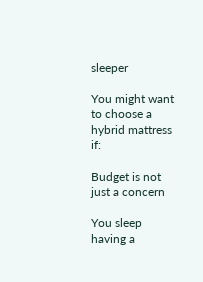sleeper

You might want to choose a hybrid mattress if:

Budget is not just a concern

You sleep having a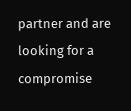partner and are looking for a compromise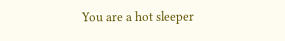You are a hot sleeper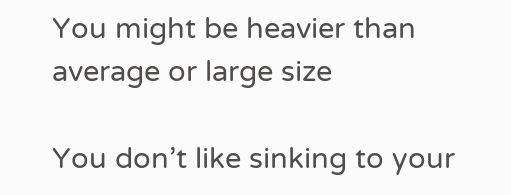You might be heavier than average or large size

You don’t like sinking to your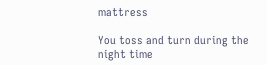mattress

You toss and turn during the night time